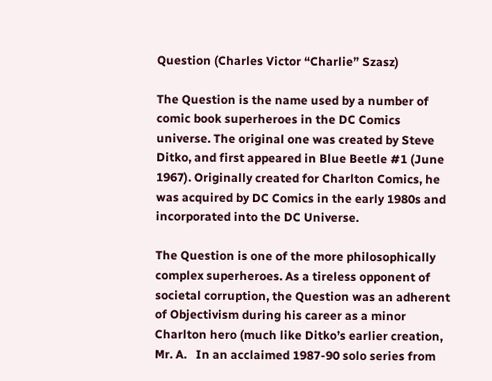Question (Charles Victor “Charlie” Szasz)

The Question is the name used by a number of comic book superheroes in the DC Comics universe. The original one was created by Steve Ditko, and first appeared in Blue Beetle #1 (June 1967). Originally created for Charlton Comics, he was acquired by DC Comics in the early 1980s and incorporated into the DC Universe.

The Question is one of the more philosophically complex superheroes. As a tireless opponent of societal corruption, the Question was an adherent of Objectivism during his career as a minor Charlton hero (much like Ditko’s earlier creation, Mr. A.   In an acclaimed 1987-90 solo series from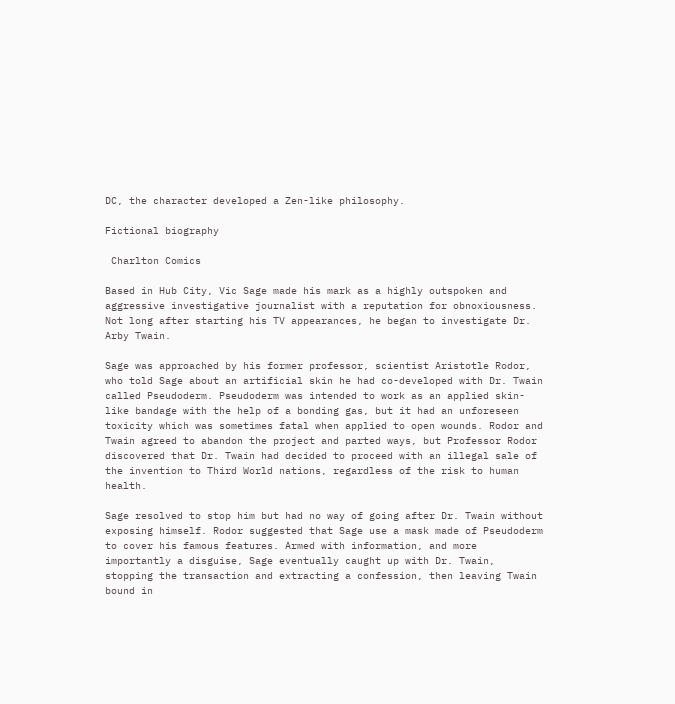DC, the character developed a Zen-like philosophy.

Fictional biography

 Charlton Comics

Based in Hub City, Vic Sage made his mark as a highly outspoken and aggressive investigative journalist with a reputation for obnoxiousness. Not long after starting his TV appearances, he began to investigate Dr. Arby Twain.

Sage was approached by his former professor, scientist Aristotle Rodor, who told Sage about an artificial skin he had co-developed with Dr. Twain called Pseudoderm. Pseudoderm was intended to work as an applied skin-like bandage with the help of a bonding gas, but it had an unforeseen toxicity which was sometimes fatal when applied to open wounds. Rodor and Twain agreed to abandon the project and parted ways, but Professor Rodor discovered that Dr. Twain had decided to proceed with an illegal sale of the invention to Third World nations, regardless of the risk to human health.

Sage resolved to stop him but had no way of going after Dr. Twain without exposing himself. Rodor suggested that Sage use a mask made of Pseudoderm to cover his famous features. Armed with information, and more importantly a disguise, Sage eventually caught up with Dr. Twain, stopping the transaction and extracting a confession, then leaving Twain bound in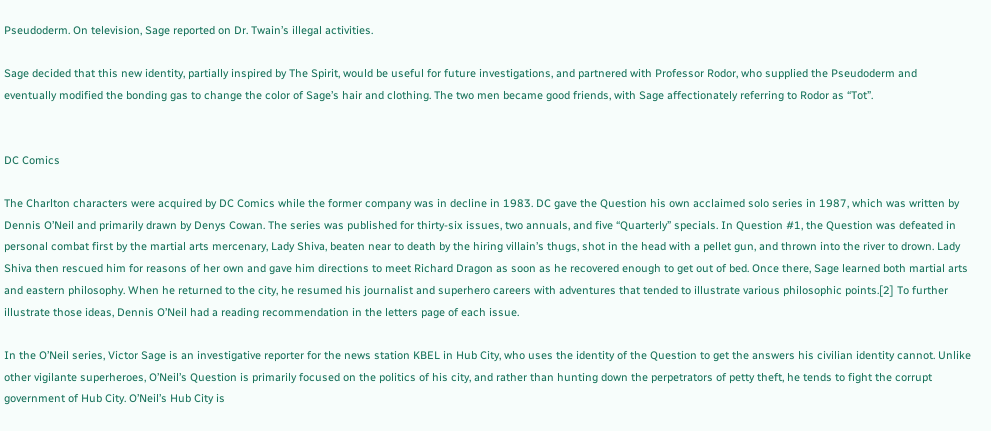Pseudoderm. On television, Sage reported on Dr. Twain’s illegal activities.

Sage decided that this new identity, partially inspired by The Spirit, would be useful for future investigations, and partnered with Professor Rodor, who supplied the Pseudoderm and eventually modified the bonding gas to change the color of Sage’s hair and clothing. The two men became good friends, with Sage affectionately referring to Rodor as “Tot”.


DC Comics

The Charlton characters were acquired by DC Comics while the former company was in decline in 1983. DC gave the Question his own acclaimed solo series in 1987, which was written by Dennis O’Neil and primarily drawn by Denys Cowan. The series was published for thirty-six issues, two annuals, and five “Quarterly” specials. In Question #1, the Question was defeated in personal combat first by the martial arts mercenary, Lady Shiva, beaten near to death by the hiring villain’s thugs, shot in the head with a pellet gun, and thrown into the river to drown. Lady Shiva then rescued him for reasons of her own and gave him directions to meet Richard Dragon as soon as he recovered enough to get out of bed. Once there, Sage learned both martial arts and eastern philosophy. When he returned to the city, he resumed his journalist and superhero careers with adventures that tended to illustrate various philosophic points.[2] To further illustrate those ideas, Dennis O’Neil had a reading recommendation in the letters page of each issue.

In the O’Neil series, Victor Sage is an investigative reporter for the news station KBEL in Hub City, who uses the identity of the Question to get the answers his civilian identity cannot. Unlike other vigilante superheroes, O’Neil’s Question is primarily focused on the politics of his city, and rather than hunting down the perpetrators of petty theft, he tends to fight the corrupt government of Hub City. O’Neil’s Hub City is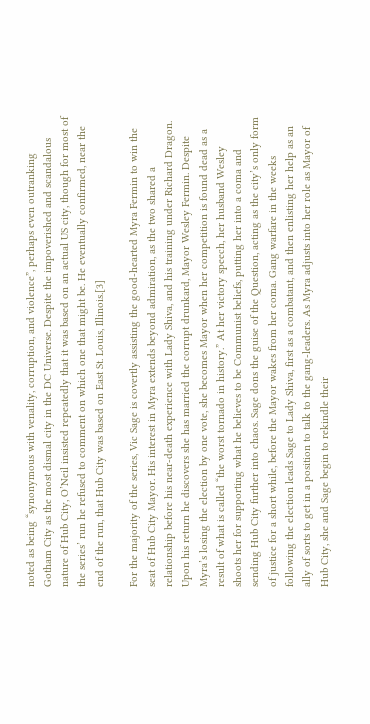noted as being “synonymous with venality, corruption, and violence”, perhaps even outranking Gotham City as the most dismal city in the DC Universe. Despite the impoverished and scandalous nature of Hub City, O’Neil insisted repeatedly that it was based on an actual US city, though for most of the series’ run he refused to comment on which one that might be. He eventually confirmed, near the end of the run, that Hub City was based on East St. Louis, Illinois.[3]

For the majority of the series, Vic Sage is covertly assisting the good-hearted Myra Fermin to win the seat of Hub City Mayor. His interest in Myra extends beyond admiration, as the two shared a relationship before his near-death experience with Lady Shiva, and his training under Richard Dragon. Upon his return he discovers she has married the corrupt drunkard, Mayor Wesley Fermin. Despite Myra’s losing the election by one vote, she becomes Mayor when her competition is found dead as a result of what is called “the worst tornado in history.” At her victory speech, her husband Wesley shoots her for supporting what he believes to be Communist beliefs, putting her into a coma and sending Hub City further into chaos. Sage dons the guise of the Question, acting as the city’s only form of justice for a short while, before the Mayor wakes from her coma. Gang warfare in the weeks following the election leads Sage to Lady Shiva, first as a combatant, and then enlisting her help as an ally of sorts to get in a position to talk to the gang-leaders. As Myra adjusts into her role as Mayor of Hub City, she and Sage begin to rekindle their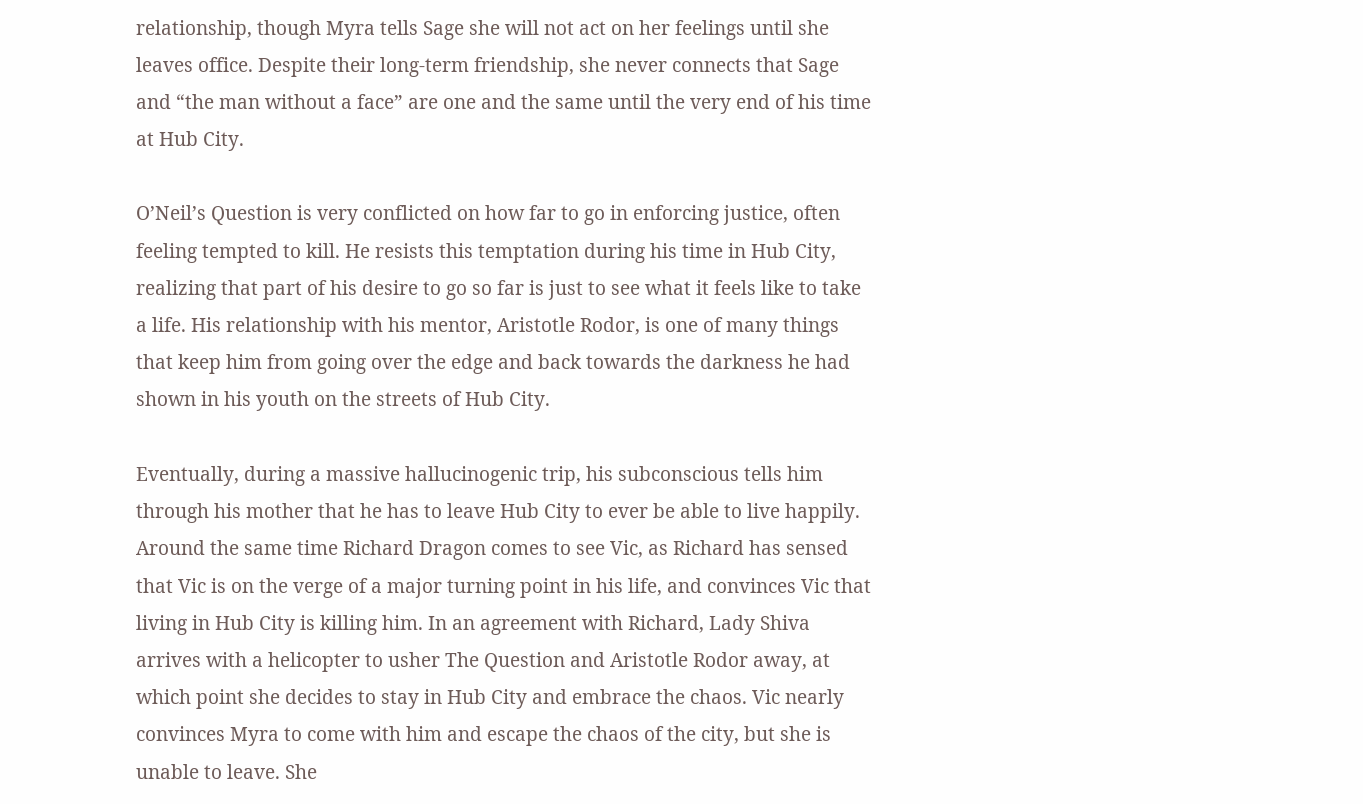relationship, though Myra tells Sage she will not act on her feelings until she leaves office. Despite their long-term friendship, she never connects that Sage and “the man without a face” are one and the same until the very end of his time at Hub City.

O’Neil’s Question is very conflicted on how far to go in enforcing justice, often feeling tempted to kill. He resists this temptation during his time in Hub City, realizing that part of his desire to go so far is just to see what it feels like to take a life. His relationship with his mentor, Aristotle Rodor, is one of many things that keep him from going over the edge and back towards the darkness he had shown in his youth on the streets of Hub City.

Eventually, during a massive hallucinogenic trip, his subconscious tells him through his mother that he has to leave Hub City to ever be able to live happily. Around the same time Richard Dragon comes to see Vic, as Richard has sensed that Vic is on the verge of a major turning point in his life, and convinces Vic that living in Hub City is killing him. In an agreement with Richard, Lady Shiva arrives with a helicopter to usher The Question and Aristotle Rodor away, at which point she decides to stay in Hub City and embrace the chaos. Vic nearly convinces Myra to come with him and escape the chaos of the city, but she is unable to leave. She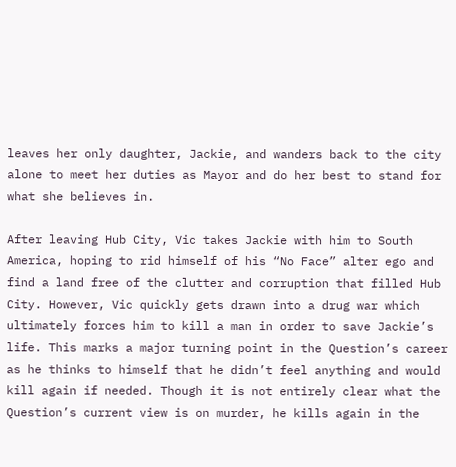leaves her only daughter, Jackie, and wanders back to the city alone to meet her duties as Mayor and do her best to stand for what she believes in.

After leaving Hub City, Vic takes Jackie with him to South America, hoping to rid himself of his “No Face” alter ego and find a land free of the clutter and corruption that filled Hub City. However, Vic quickly gets drawn into a drug war which ultimately forces him to kill a man in order to save Jackie’s life. This marks a major turning point in the Question’s career as he thinks to himself that he didn’t feel anything and would kill again if needed. Though it is not entirely clear what the Question’s current view is on murder, he kills again in the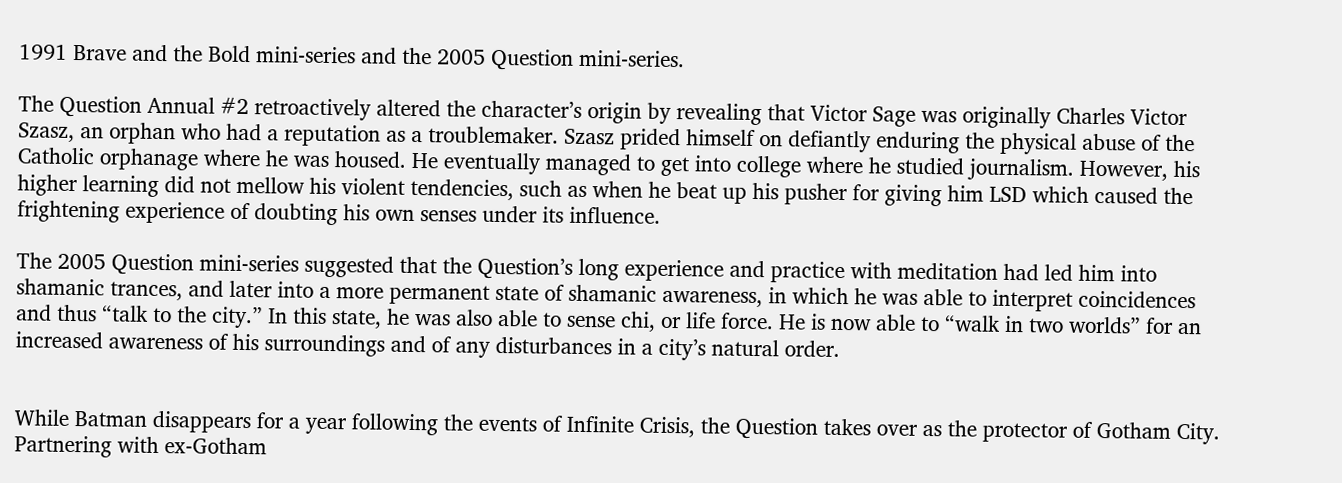1991 Brave and the Bold mini-series and the 2005 Question mini-series.

The Question Annual #2 retroactively altered the character’s origin by revealing that Victor Sage was originally Charles Victor Szasz, an orphan who had a reputation as a troublemaker. Szasz prided himself on defiantly enduring the physical abuse of the Catholic orphanage where he was housed. He eventually managed to get into college where he studied journalism. However, his higher learning did not mellow his violent tendencies, such as when he beat up his pusher for giving him LSD which caused the frightening experience of doubting his own senses under its influence.

The 2005 Question mini-series suggested that the Question’s long experience and practice with meditation had led him into shamanic trances, and later into a more permanent state of shamanic awareness, in which he was able to interpret coincidences and thus “talk to the city.” In this state, he was also able to sense chi, or life force. He is now able to “walk in two worlds” for an increased awareness of his surroundings and of any disturbances in a city’s natural order.


While Batman disappears for a year following the events of Infinite Crisis, the Question takes over as the protector of Gotham City. Partnering with ex-Gotham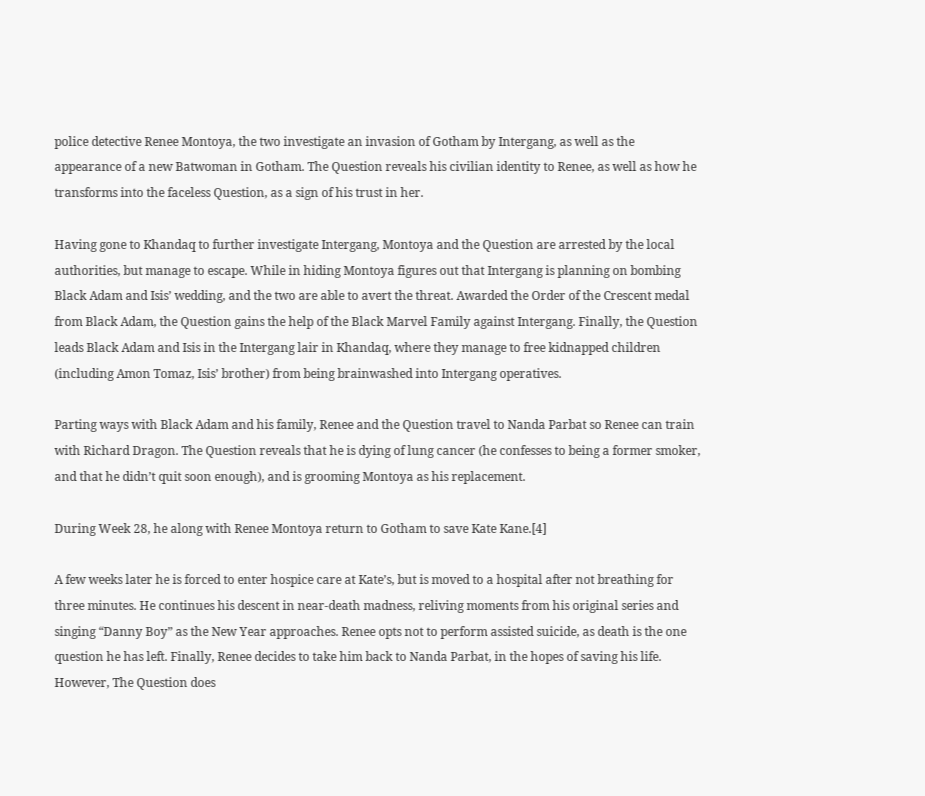police detective Renee Montoya, the two investigate an invasion of Gotham by Intergang, as well as the appearance of a new Batwoman in Gotham. The Question reveals his civilian identity to Renee, as well as how he transforms into the faceless Question, as a sign of his trust in her.

Having gone to Khandaq to further investigate Intergang, Montoya and the Question are arrested by the local authorities, but manage to escape. While in hiding Montoya figures out that Intergang is planning on bombing Black Adam and Isis’ wedding, and the two are able to avert the threat. Awarded the Order of the Crescent medal from Black Adam, the Question gains the help of the Black Marvel Family against Intergang. Finally, the Question leads Black Adam and Isis in the Intergang lair in Khandaq, where they manage to free kidnapped children (including Amon Tomaz, Isis’ brother) from being brainwashed into Intergang operatives.

Parting ways with Black Adam and his family, Renee and the Question travel to Nanda Parbat so Renee can train with Richard Dragon. The Question reveals that he is dying of lung cancer (he confesses to being a former smoker, and that he didn’t quit soon enough), and is grooming Montoya as his replacement.

During Week 28, he along with Renee Montoya return to Gotham to save Kate Kane.[4]

A few weeks later he is forced to enter hospice care at Kate’s, but is moved to a hospital after not breathing for three minutes. He continues his descent in near-death madness, reliving moments from his original series and singing “Danny Boy” as the New Year approaches. Renee opts not to perform assisted suicide, as death is the one question he has left. Finally, Renee decides to take him back to Nanda Parbat, in the hopes of saving his life. However, The Question does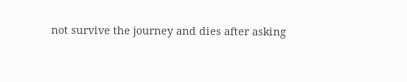not survive the journey and dies after asking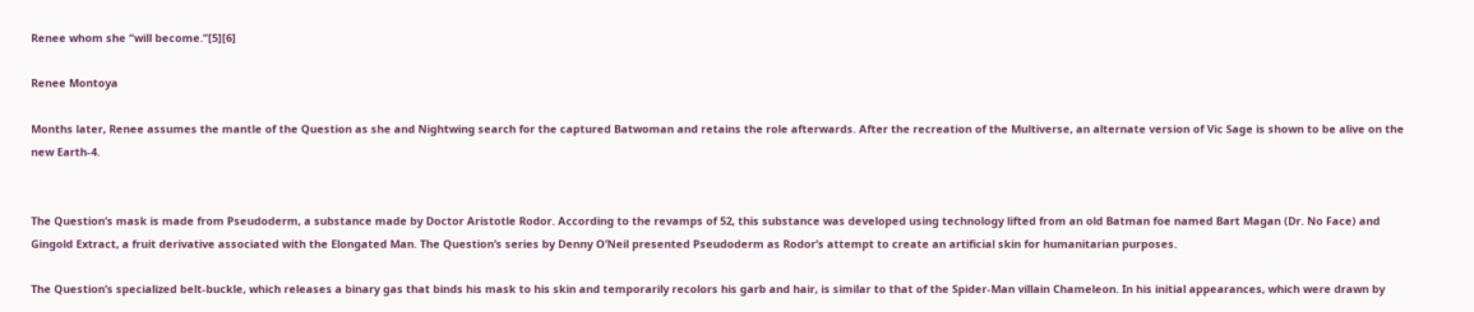Renee whom she “will become.”[5][6]

Renee Montoya

Months later, Renee assumes the mantle of the Question as she and Nightwing search for the captured Batwoman and retains the role afterwards. After the recreation of the Multiverse, an alternate version of Vic Sage is shown to be alive on the new Earth-4.


The Question’s mask is made from Pseudoderm, a substance made by Doctor Aristotle Rodor. According to the revamps of 52, this substance was developed using technology lifted from an old Batman foe named Bart Magan (Dr. No Face) and Gingold Extract, a fruit derivative associated with the Elongated Man. The Question’s series by Denny O’Neil presented Pseudoderm as Rodor’s attempt to create an artificial skin for humanitarian purposes.

The Question’s specialized belt-buckle, which releases a binary gas that binds his mask to his skin and temporarily recolors his garb and hair, is similar to that of the Spider-Man villain Chameleon. In his initial appearances, which were drawn by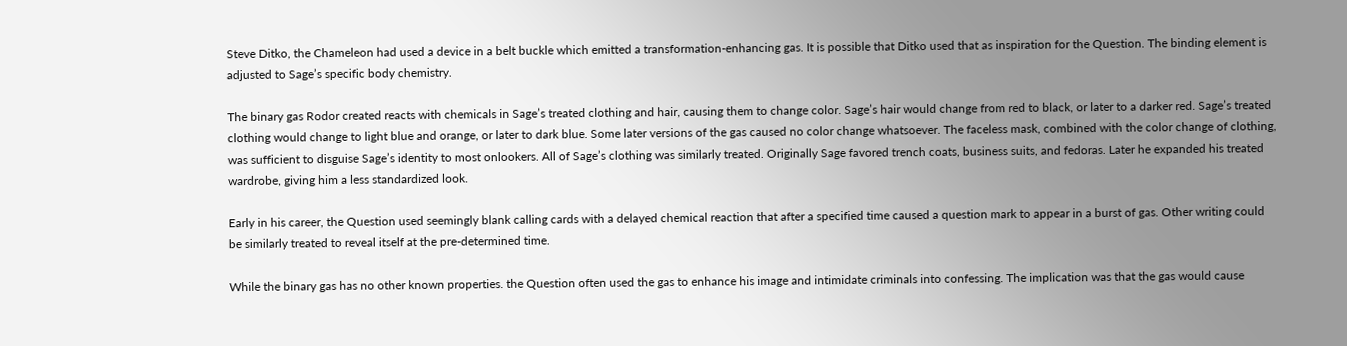Steve Ditko, the Chameleon had used a device in a belt buckle which emitted a transformation-enhancing gas. It is possible that Ditko used that as inspiration for the Question. The binding element is adjusted to Sage’s specific body chemistry.

The binary gas Rodor created reacts with chemicals in Sage’s treated clothing and hair, causing them to change color. Sage’s hair would change from red to black, or later to a darker red. Sage’s treated clothing would change to light blue and orange, or later to dark blue. Some later versions of the gas caused no color change whatsoever. The faceless mask, combined with the color change of clothing, was sufficient to disguise Sage’s identity to most onlookers. All of Sage’s clothing was similarly treated. Originally Sage favored trench coats, business suits, and fedoras. Later he expanded his treated wardrobe, giving him a less standardized look.

Early in his career, the Question used seemingly blank calling cards with a delayed chemical reaction that after a specified time caused a question mark to appear in a burst of gas. Other writing could be similarly treated to reveal itself at the pre-determined time.

While the binary gas has no other known properties. the Question often used the gas to enhance his image and intimidate criminals into confessing. The implication was that the gas would cause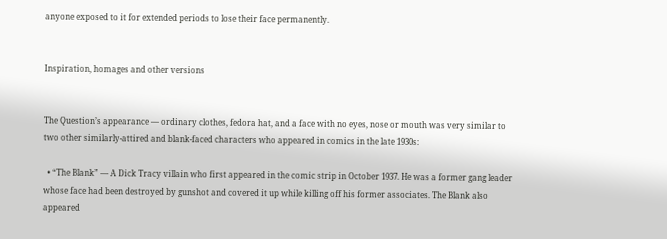anyone exposed to it for extended periods to lose their face permanently.


Inspiration, homages and other versions


The Question’s appearance — ordinary clothes, fedora hat, and a face with no eyes, nose or mouth was very similar to two other similarly-attired and blank-faced characters who appeared in comics in the late 1930s:

  • “The Blank” — A Dick Tracy villain who first appeared in the comic strip in October 1937. He was a former gang leader whose face had been destroyed by gunshot and covered it up while killing off his former associates. The Blank also appeared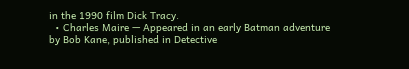in the 1990 film Dick Tracy.
  • Charles Maire — Appeared in an early Batman adventure by Bob Kane, published in Detective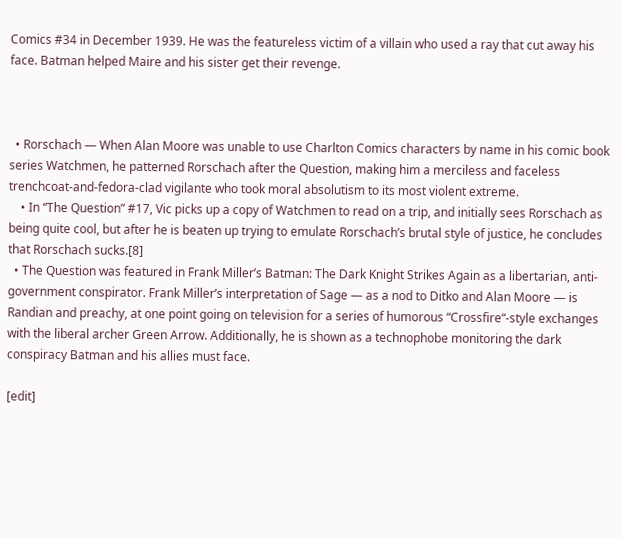Comics #34 in December 1939. He was the featureless victim of a villain who used a ray that cut away his face. Batman helped Maire and his sister get their revenge.



  • Rorschach — When Alan Moore was unable to use Charlton Comics characters by name in his comic book series Watchmen, he patterned Rorschach after the Question, making him a merciless and faceless trenchcoat-and-fedora-clad vigilante who took moral absolutism to its most violent extreme.
    • In “The Question” #17, Vic picks up a copy of Watchmen to read on a trip, and initially sees Rorschach as being quite cool, but after he is beaten up trying to emulate Rorschach’s brutal style of justice, he concludes that Rorschach sucks.[8]
  • The Question was featured in Frank Miller’s Batman: The Dark Knight Strikes Again as a libertarian, anti-government conspirator. Frank Miller’s interpretation of Sage — as a nod to Ditko and Alan Moore — is Randian and preachy, at one point going on television for a series of humorous “Crossfire“-style exchanges with the liberal archer Green Arrow. Additionally, he is shown as a technophobe monitoring the dark conspiracy Batman and his allies must face.

[edit]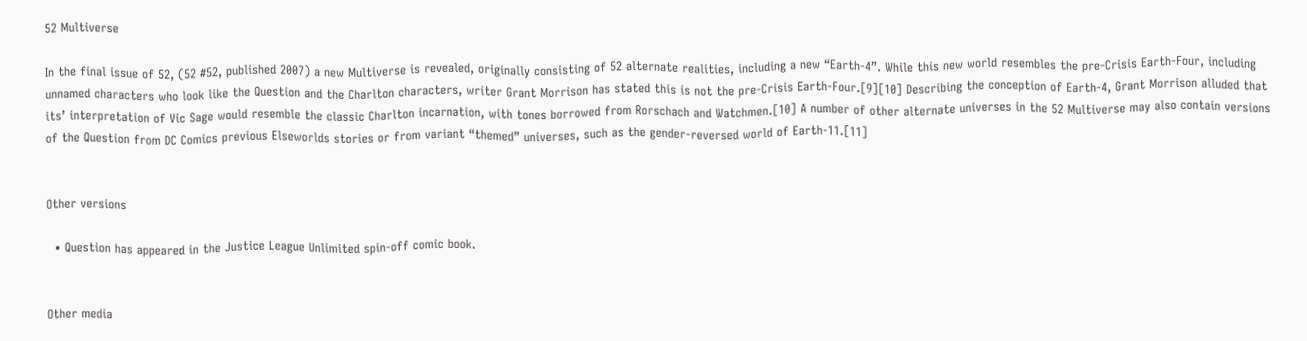52 Multiverse

In the final issue of 52, (52 #52, published 2007) a new Multiverse is revealed, originally consisting of 52 alternate realities, including a new “Earth-4”. While this new world resembles the pre-Crisis Earth-Four, including unnamed characters who look like the Question and the Charlton characters, writer Grant Morrison has stated this is not the pre-Crisis Earth-Four.[9][10] Describing the conception of Earth-4, Grant Morrison alluded that its’ interpretation of Vic Sage would resemble the classic Charlton incarnation, with tones borrowed from Rorschach and Watchmen.[10] A number of other alternate universes in the 52 Multiverse may also contain versions of the Question from DC Comics previous Elseworlds stories or from variant “themed” universes, such as the gender-reversed world of Earth-11.[11]


Other versions

  • Question has appeared in the Justice League Unlimited spin-off comic book.


Other media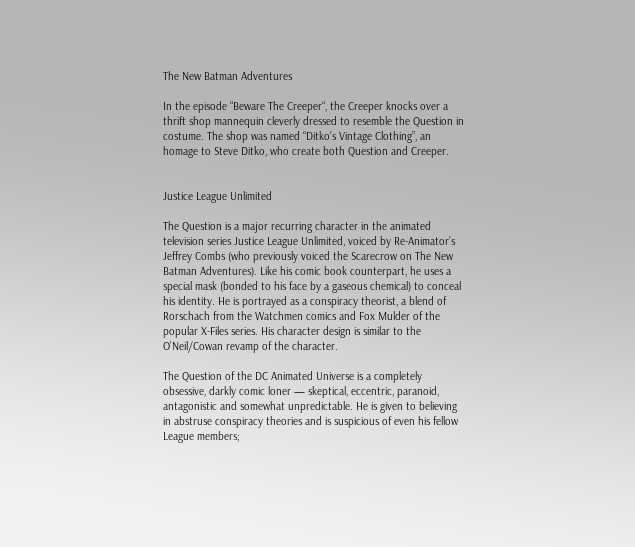The New Batman Adventures

In the episode “Beware The Creeper“, the Creeper knocks over a thrift shop mannequin cleverly dressed to resemble the Question in costume. The shop was named “Ditko’s Vintage Clothing”, an homage to Steve Ditko, who create both Question and Creeper.


Justice League Unlimited

The Question is a major recurring character in the animated television series Justice League Unlimited, voiced by Re-Animator’s Jeffrey Combs (who previously voiced the Scarecrow on The New Batman Adventures). Like his comic book counterpart, he uses a special mask (bonded to his face by a gaseous chemical) to conceal his identity. He is portrayed as a conspiracy theorist, a blend of Rorschach from the Watchmen comics and Fox Mulder of the popular X-Files series. His character design is similar to the O’Neil/Cowan revamp of the character.

The Question of the DC Animated Universe is a completely obsessive, darkly comic loner — skeptical, eccentric, paranoid, antagonistic and somewhat unpredictable. He is given to believing in abstruse conspiracy theories and is suspicious of even his fellow League members;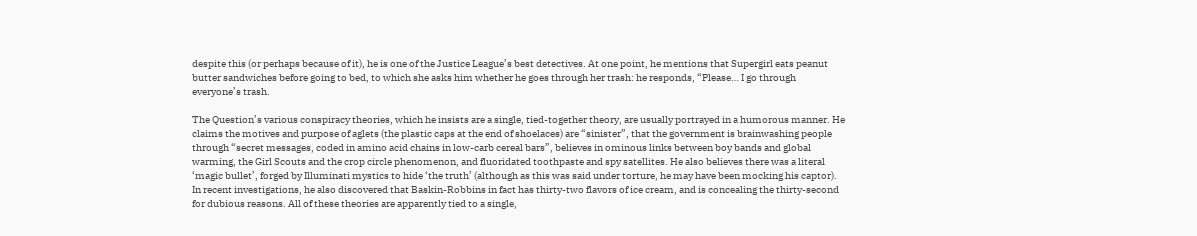despite this (or perhaps because of it), he is one of the Justice League’s best detectives. At one point, he mentions that Supergirl eats peanut butter sandwiches before going to bed, to which she asks him whether he goes through her trash: he responds, “Please… I go through everyone’s trash.

The Question’s various conspiracy theories, which he insists are a single, tied-together theory, are usually portrayed in a humorous manner. He claims the motives and purpose of aglets (the plastic caps at the end of shoelaces) are “sinister”, that the government is brainwashing people through “secret messages, coded in amino acid chains in low-carb cereal bars”, believes in ominous links between boy bands and global warming, the Girl Scouts and the crop circle phenomenon, and fluoridated toothpaste and spy satellites. He also believes there was a literal ‘magic bullet’, forged by Illuminati mystics to hide ‘the truth’ (although as this was said under torture, he may have been mocking his captor). In recent investigations, he also discovered that Baskin-Robbins in fact has thirty-two flavors of ice cream, and is concealing the thirty-second for dubious reasons. All of these theories are apparently tied to a single,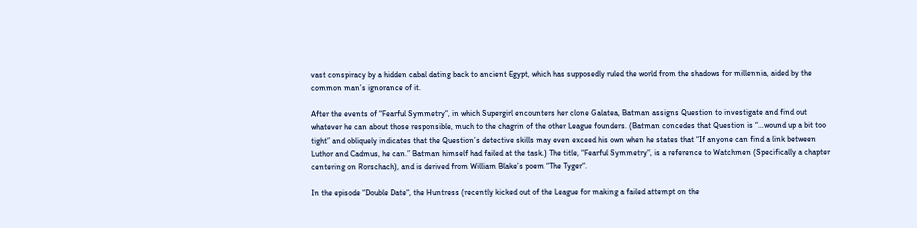vast conspiracy by a hidden cabal dating back to ancient Egypt, which has supposedly ruled the world from the shadows for millennia, aided by the common man’s ignorance of it.

After the events of “Fearful Symmetry“, in which Supergirl encounters her clone Galatea, Batman assigns Question to investigate and find out whatever he can about those responsible, much to the chagrin of the other League founders. (Batman concedes that Question is “…wound up a bit too tight” and obliquely indicates that the Question’s detective skills may even exceed his own when he states that “If anyone can find a link between Luthor and Cadmus, he can.” Batman himself had failed at the task.) The title, “Fearful Symmetry“, is a reference to Watchmen (Specifically a chapter centering on Rorschach), and is derived from William Blake’s poem “The Tyger“.

In the episode “Double Date“, the Huntress (recently kicked out of the League for making a failed attempt on the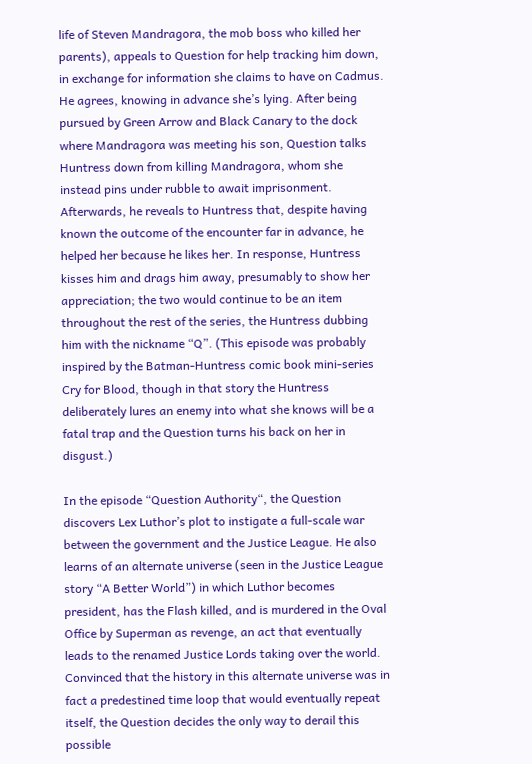life of Steven Mandragora, the mob boss who killed her parents), appeals to Question for help tracking him down, in exchange for information she claims to have on Cadmus. He agrees, knowing in advance she’s lying. After being pursued by Green Arrow and Black Canary to the dock where Mandragora was meeting his son, Question talks Huntress down from killing Mandragora, whom she instead pins under rubble to await imprisonment. Afterwards, he reveals to Huntress that, despite having known the outcome of the encounter far in advance, he helped her because he likes her. In response, Huntress kisses him and drags him away, presumably to show her appreciation; the two would continue to be an item throughout the rest of the series, the Huntress dubbing him with the nickname “Q”. (This episode was probably inspired by the Batman-Huntress comic book mini-series Cry for Blood, though in that story the Huntress deliberately lures an enemy into what she knows will be a fatal trap and the Question turns his back on her in disgust.)

In the episode “Question Authority“, the Question discovers Lex Luthor’s plot to instigate a full-scale war between the government and the Justice League. He also learns of an alternate universe (seen in the Justice League story “A Better World”) in which Luthor becomes president, has the Flash killed, and is murdered in the Oval Office by Superman as revenge, an act that eventually leads to the renamed Justice Lords taking over the world. Convinced that the history in this alternate universe was in fact a predestined time loop that would eventually repeat itself, the Question decides the only way to derail this possible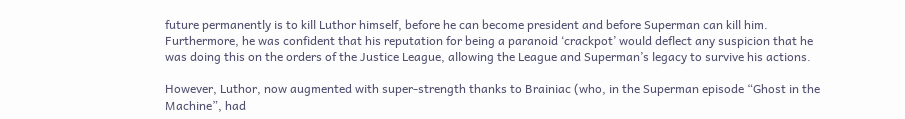future permanently is to kill Luthor himself, before he can become president and before Superman can kill him. Furthermore, he was confident that his reputation for being a paranoid ‘crackpot’ would deflect any suspicion that he was doing this on the orders of the Justice League, allowing the League and Superman’s legacy to survive his actions.

However, Luthor, now augmented with super-strength thanks to Brainiac (who, in the Superman episode “Ghost in the Machine”, had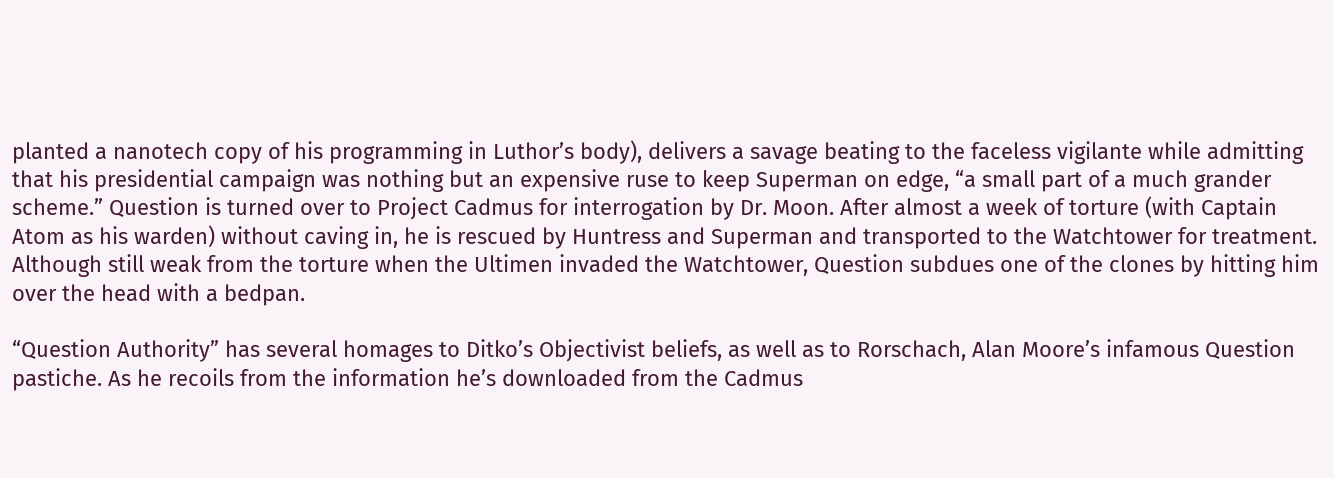planted a nanotech copy of his programming in Luthor’s body), delivers a savage beating to the faceless vigilante while admitting that his presidential campaign was nothing but an expensive ruse to keep Superman on edge, “a small part of a much grander scheme.” Question is turned over to Project Cadmus for interrogation by Dr. Moon. After almost a week of torture (with Captain Atom as his warden) without caving in, he is rescued by Huntress and Superman and transported to the Watchtower for treatment. Although still weak from the torture when the Ultimen invaded the Watchtower, Question subdues one of the clones by hitting him over the head with a bedpan.

“Question Authority” has several homages to Ditko’s Objectivist beliefs, as well as to Rorschach, Alan Moore’s infamous Question pastiche. As he recoils from the information he’s downloaded from the Cadmus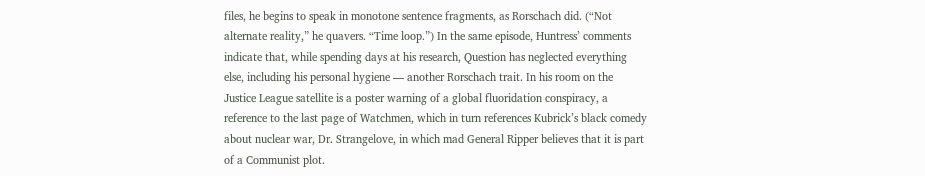files, he begins to speak in monotone sentence fragments, as Rorschach did. (“Not alternate reality,” he quavers. “Time loop.”) In the same episode, Huntress’ comments indicate that, while spending days at his research, Question has neglected everything else, including his personal hygiene — another Rorschach trait. In his room on the Justice League satellite is a poster warning of a global fluoridation conspiracy, a reference to the last page of Watchmen, which in turn references Kubrick’s black comedy about nuclear war, Dr. Strangelove, in which mad General Ripper believes that it is part of a Communist plot.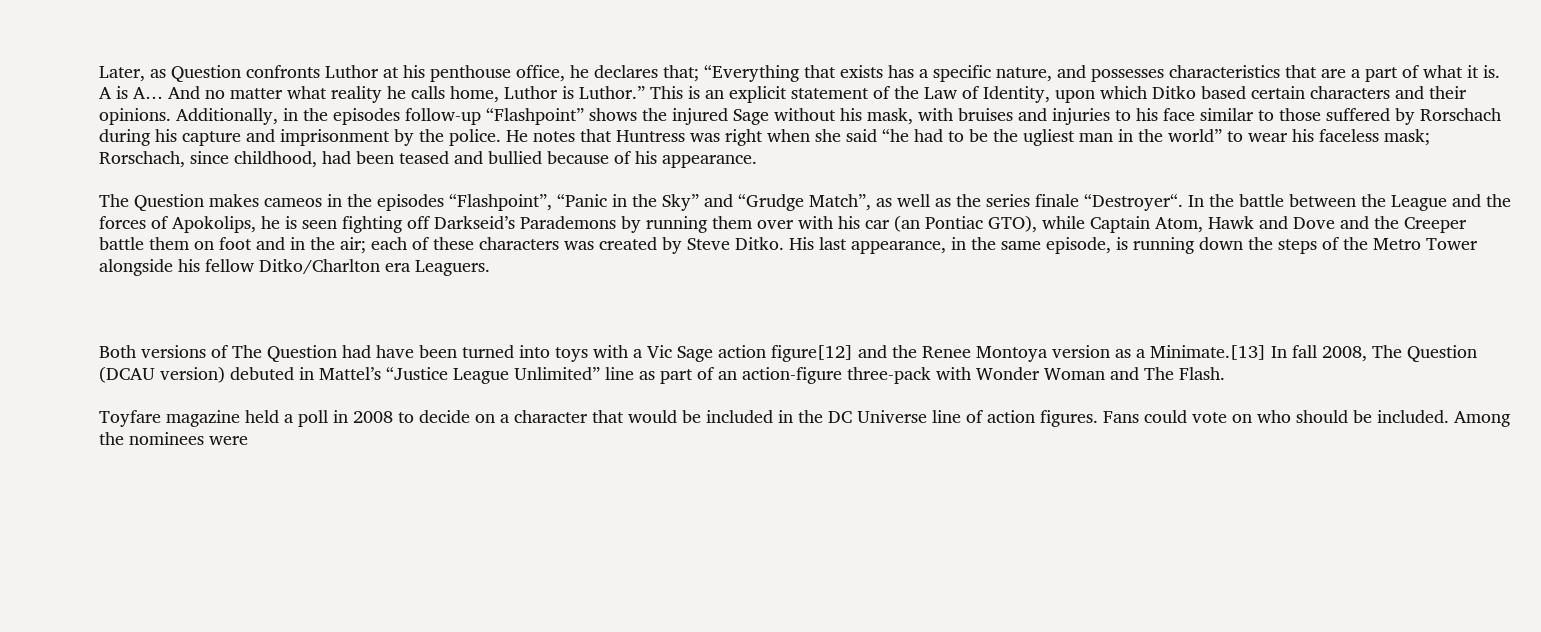Later, as Question confronts Luthor at his penthouse office, he declares that; “Everything that exists has a specific nature, and possesses characteristics that are a part of what it is. A is A… And no matter what reality he calls home, Luthor is Luthor.” This is an explicit statement of the Law of Identity, upon which Ditko based certain characters and their opinions. Additionally, in the episodes follow-up “Flashpoint” shows the injured Sage without his mask, with bruises and injuries to his face similar to those suffered by Rorschach during his capture and imprisonment by the police. He notes that Huntress was right when she said “he had to be the ugliest man in the world” to wear his faceless mask; Rorschach, since childhood, had been teased and bullied because of his appearance.

The Question makes cameos in the episodes “Flashpoint”, “Panic in the Sky” and “Grudge Match”, as well as the series finale “Destroyer“. In the battle between the League and the forces of Apokolips, he is seen fighting off Darkseid’s Parademons by running them over with his car (an Pontiac GTO), while Captain Atom, Hawk and Dove and the Creeper battle them on foot and in the air; each of these characters was created by Steve Ditko. His last appearance, in the same episode, is running down the steps of the Metro Tower alongside his fellow Ditko/Charlton era Leaguers.



Both versions of The Question had have been turned into toys with a Vic Sage action figure[12] and the Renee Montoya version as a Minimate.[13] In fall 2008, The Question (DCAU version) debuted in Mattel’s “Justice League Unlimited” line as part of an action-figure three-pack with Wonder Woman and The Flash.

Toyfare magazine held a poll in 2008 to decide on a character that would be included in the DC Universe line of action figures. Fans could vote on who should be included. Among the nominees were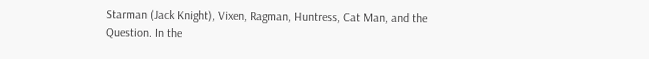Starman (Jack Knight), Vixen, Ragman, Huntress, Cat Man, and the Question. In the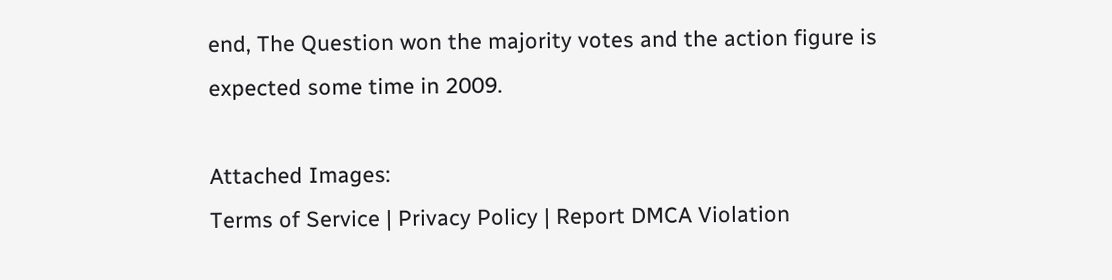end, The Question won the majority votes and the action figure is expected some time in 2009.

Attached Images:
Terms of Service | Privacy Policy | Report DMCA Violation